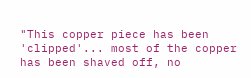"This copper piece has been 'clipped'... most of the copper has been shaved off, no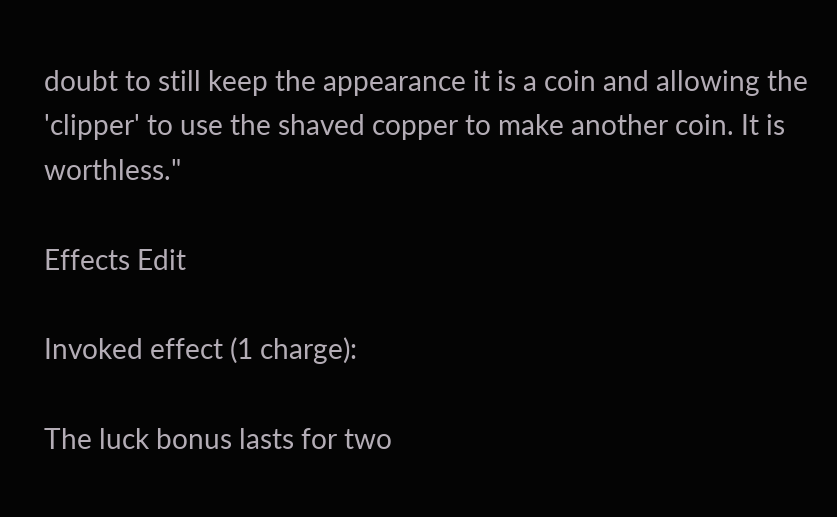doubt to still keep the appearance it is a coin and allowing the 'clipper' to use the shaved copper to make another coin. It is worthless."

Effects Edit

Invoked effect (1 charge):

The luck bonus lasts for two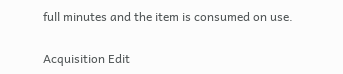full minutes and the item is consumed on use.

Acquisition Edit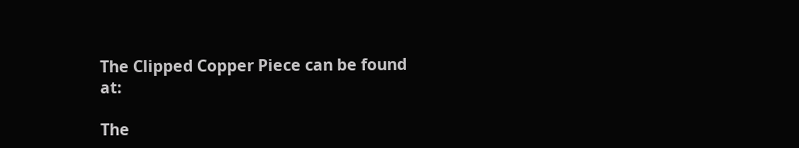The Clipped Copper Piece can be found at:

The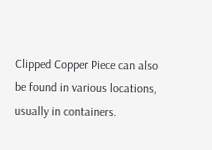Clipped Copper Piece can also be found in various locations, usually in containers.